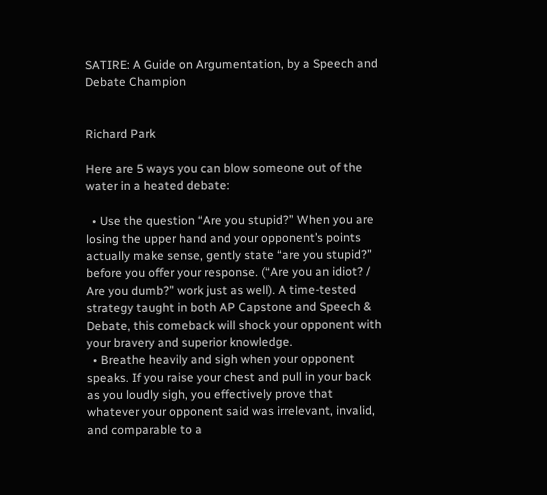SATIRE: A Guide on Argumentation, by a Speech and Debate Champion


Richard Park

Here are 5 ways you can blow someone out of the water in a heated debate:

  • Use the question “Are you stupid?” When you are losing the upper hand and your opponent’s points actually make sense, gently state “are you stupid?” before you offer your response. (“Are you an idiot? / Are you dumb?” work just as well). A time-tested strategy taught in both AP Capstone and Speech & Debate, this comeback will shock your opponent with your bravery and superior knowledge.
  • Breathe heavily and sigh when your opponent speaks. If you raise your chest and pull in your back as you loudly sigh, you effectively prove that whatever your opponent said was irrelevant, invalid, and comparable to a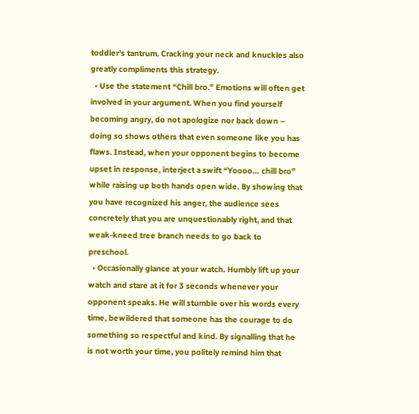toddler’s tantrum. Cracking your neck and knuckles also greatly compliments this strategy.
  • Use the statement “Chill bro.” Emotions will often get involved in your argument. When you find yourself becoming angry, do not apologize nor back down – doing so shows others that even someone like you has flaws. Instead, when your opponent begins to become upset in response, interject a swift “Yoooo… chill bro” while raising up both hands open wide. By showing that you have recognized his anger, the audience sees concretely that you are unquestionably right, and that weak-kneed tree branch needs to go back to preschool.
  • Occasionally glance at your watch. Humbly lift up your watch and stare at it for 3 seconds whenever your opponent speaks. He will stumble over his words every time, bewildered that someone has the courage to do something so respectful and kind. By signalling that he is not worth your time, you politely remind him that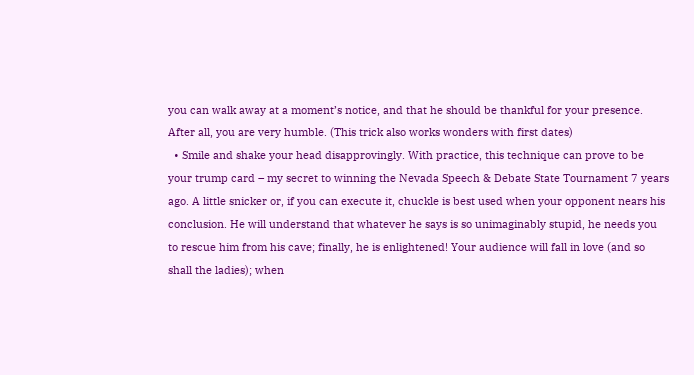you can walk away at a moment’s notice, and that he should be thankful for your presence. After all, you are very humble. (This trick also works wonders with first dates)
  • Smile and shake your head disapprovingly. With practice, this technique can prove to be your trump card – my secret to winning the Nevada Speech & Debate State Tournament 7 years ago. A little snicker or, if you can execute it, chuckle is best used when your opponent nears his conclusion. He will understand that whatever he says is so unimaginably stupid, he needs you to rescue him from his cave; finally, he is enlightened! Your audience will fall in love (and so shall the ladies); when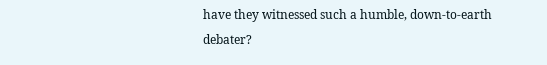have they witnessed such a humble, down-to-earth debater?